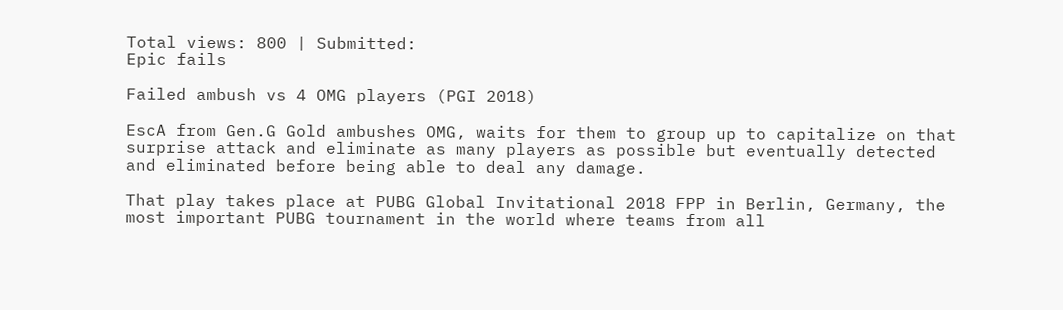Total views: 800 | Submitted:
Epic fails

Failed ambush vs 4 OMG players (PGI 2018)

EscA from Gen.G Gold ambushes OMG, waits for them to group up to capitalize on that surprise attack and eliminate as many players as possible but eventually detected and eliminated before being able to deal any damage.

That play takes place at PUBG Global Invitational 2018 FPP in Berlin, Germany, the most important PUBG tournament in the world where teams from all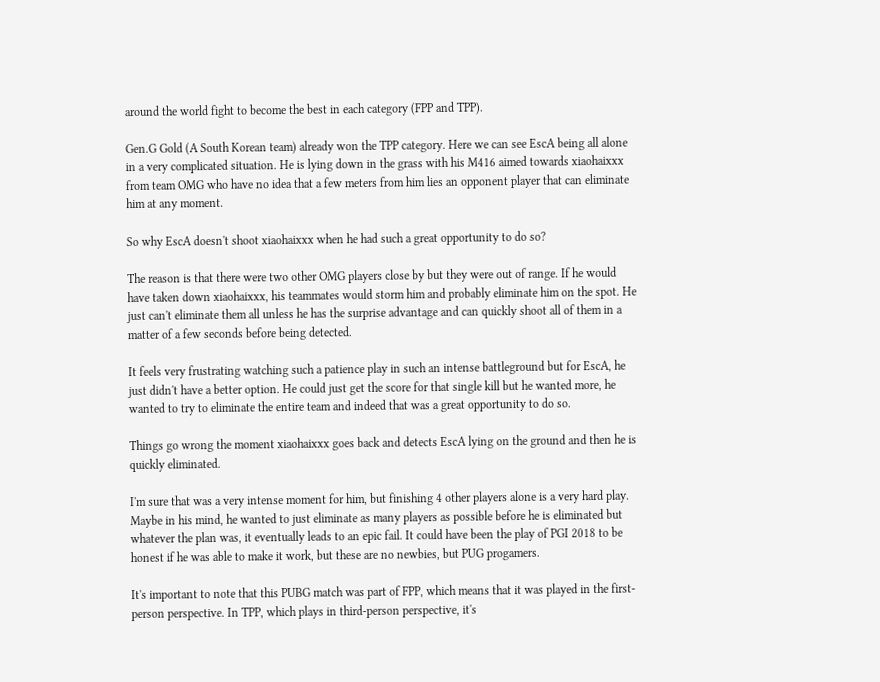around the world fight to become the best in each category (FPP and TPP).

Gen.G Gold (A South Korean team) already won the TPP category. Here we can see EscA being all alone in a very complicated situation. He is lying down in the grass with his M416 aimed towards xiaohaixxx from team OMG who have no idea that a few meters from him lies an opponent player that can eliminate him at any moment.

So why EscA doesn't shoot xiaohaixxx when he had such a great opportunity to do so?

The reason is that there were two other OMG players close by but they were out of range. If he would have taken down xiaohaixxx, his teammates would storm him and probably eliminate him on the spot. He just can't eliminate them all unless he has the surprise advantage and can quickly shoot all of them in a matter of a few seconds before being detected.

It feels very frustrating watching such a patience play in such an intense battleground but for EscA, he just didn't have a better option. He could just get the score for that single kill but he wanted more, he wanted to try to eliminate the entire team and indeed that was a great opportunity to do so.

Things go wrong the moment xiaohaixxx goes back and detects EscA lying on the ground and then he is quickly eliminated.

I'm sure that was a very intense moment for him, but finishing 4 other players alone is a very hard play. Maybe in his mind, he wanted to just eliminate as many players as possible before he is eliminated but whatever the plan was, it eventually leads to an epic fail. It could have been the play of PGI 2018 to be honest if he was able to make it work, but these are no newbies, but PUG progamers.

It's important to note that this PUBG match was part of FPP, which means that it was played in the first-person perspective. In TPP, which plays in third-person perspective, it's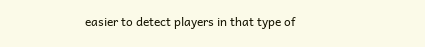easier to detect players in that type of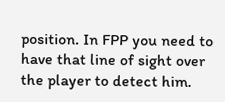position. In FPP you need to have that line of sight over the player to detect him.